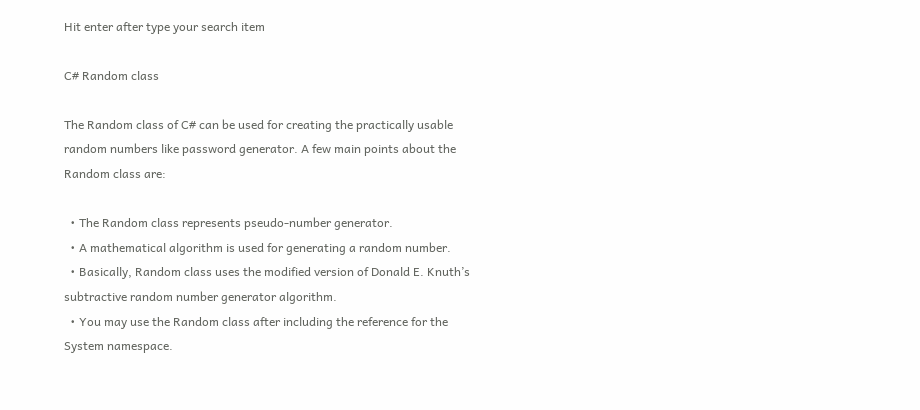Hit enter after type your search item

C# Random class

The Random class of C# can be used for creating the practically usable random numbers like password generator. A few main points about the Random class are:

  • The Random class represents pseudo-number generator.
  • A mathematical algorithm is used for generating a random number.
  • Basically, Random class uses the modified version of Donald E. Knuth’s subtractive random number generator algorithm.
  • You may use the Random class after including the reference for the System namespace.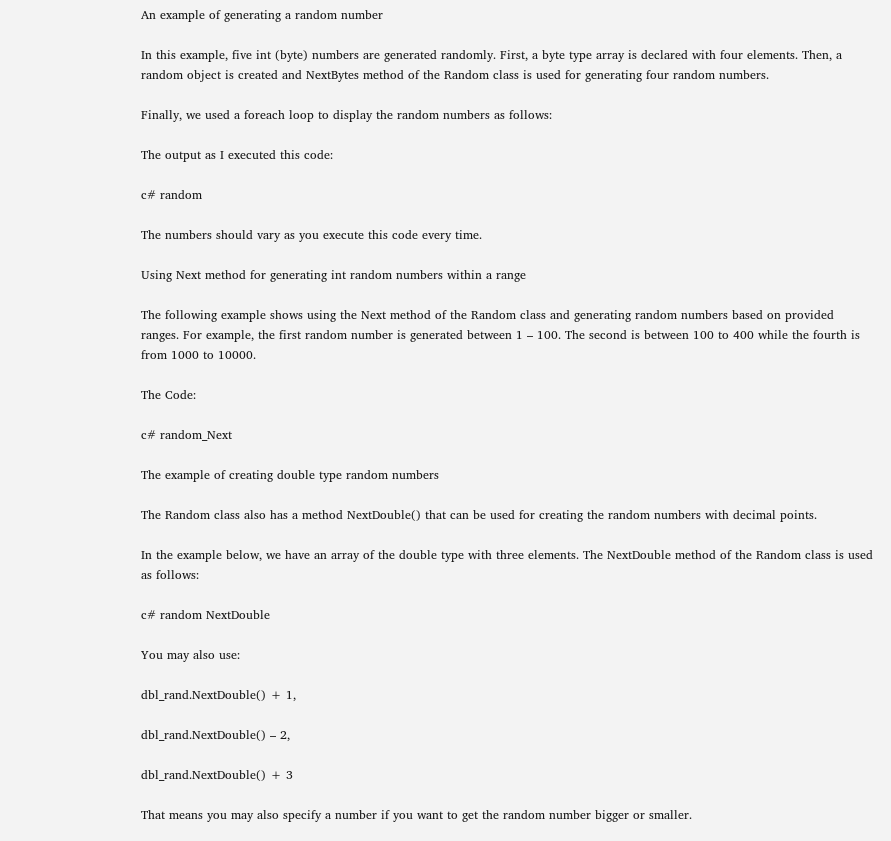An example of generating a random number

In this example, five int (byte) numbers are generated randomly. First, a byte type array is declared with four elements. Then, a random object is created and NextBytes method of the Random class is used for generating four random numbers.

Finally, we used a foreach loop to display the random numbers as follows:

The output as I executed this code:

c# random

The numbers should vary as you execute this code every time.

Using Next method for generating int random numbers within a range

The following example shows using the Next method of the Random class and generating random numbers based on provided ranges. For example, the first random number is generated between 1 – 100. The second is between 100 to 400 while the fourth is from 1000 to 10000.

The Code:

c# random_Next

The example of creating double type random numbers

The Random class also has a method NextDouble() that can be used for creating the random numbers with decimal points.

In the example below, we have an array of the double type with three elements. The NextDouble method of the Random class is used as follows:

c# random NextDouble

You may also use:

dbl_rand.NextDouble() + 1,

dbl_rand.NextDouble() – 2,

dbl_rand.NextDouble() + 3

That means you may also specify a number if you want to get the random number bigger or smaller.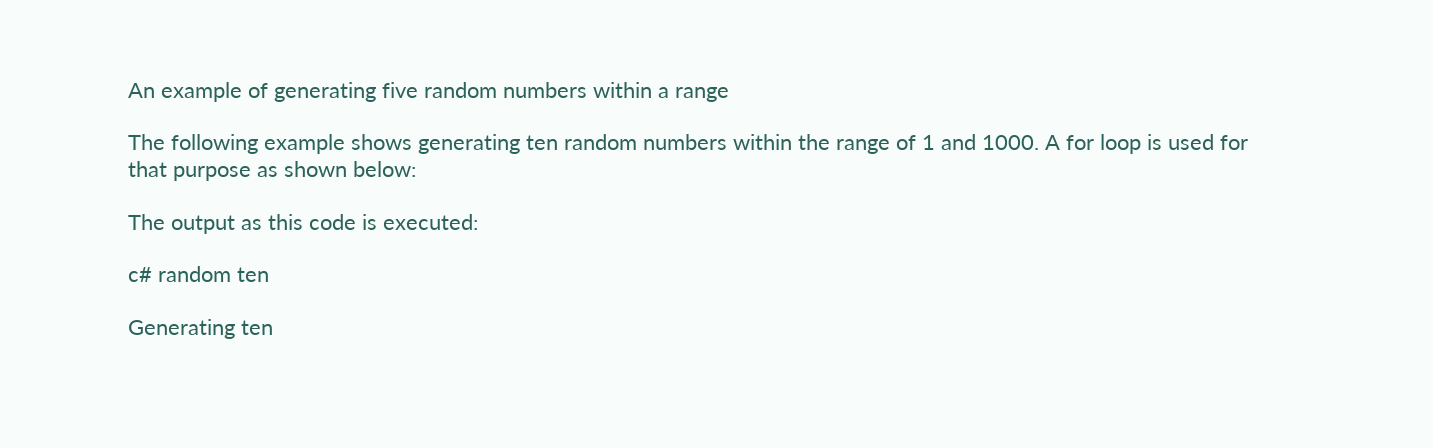An example of generating five random numbers within a range

The following example shows generating ten random numbers within the range of 1 and 1000. A for loop is used for that purpose as shown below:

The output as this code is executed:

c# random ten

Generating ten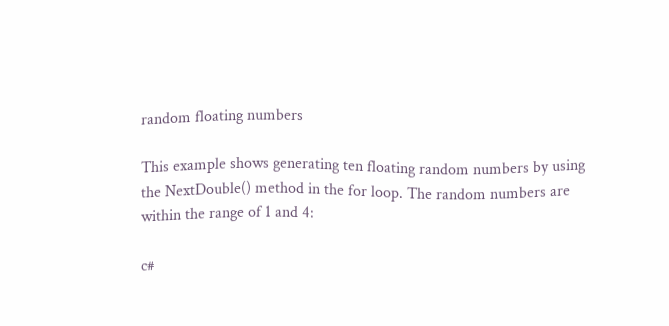random floating numbers

This example shows generating ten floating random numbers by using the NextDouble() method in the for loop. The random numbers are within the range of 1 and 4:

c#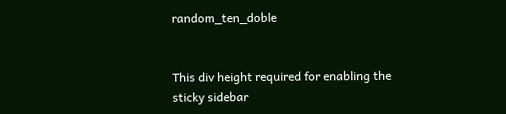random_ten_doble


This div height required for enabling the sticky sidebar